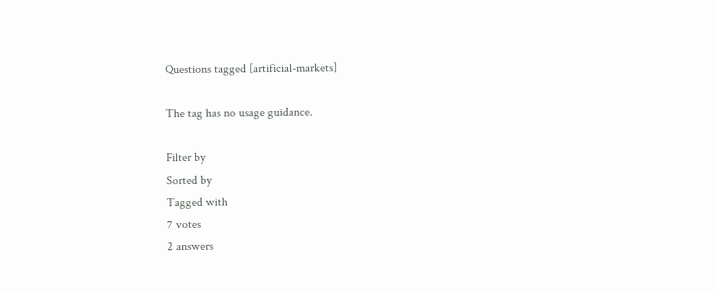Questions tagged [artificial-markets]

The tag has no usage guidance.

Filter by
Sorted by
Tagged with
7 votes
2 answers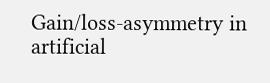Gain/loss-asymmetry in artificial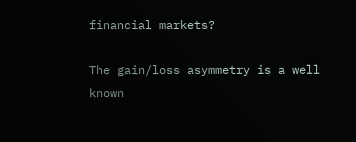financial markets?

The gain/loss asymmetry is a well known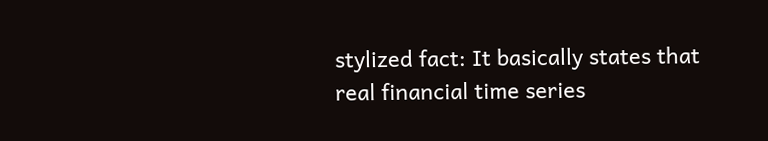stylized fact: It basically states that real financial time series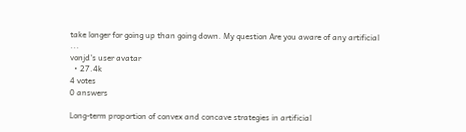take longer for going up than going down. My question Are you aware of any artificial ...
vonjd's user avatar
  • 27.4k
4 votes
0 answers

Long-term proportion of convex and concave strategies in artificial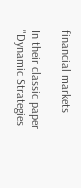financial markets

In their classic paper "Dynamic Strategies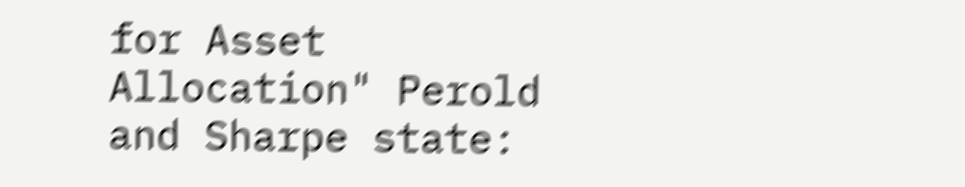for Asset Allocation" Perold and Sharpe state: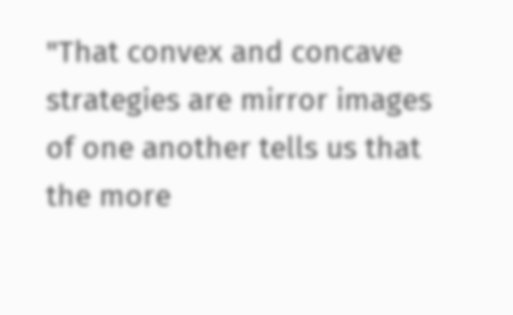"That convex and concave strategies are mirror images of one another tells us that the more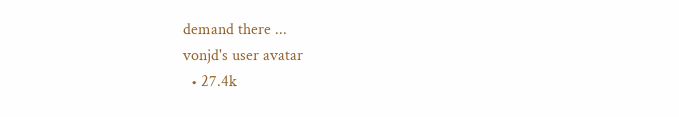demand there ...
vonjd's user avatar
  • 27.4k